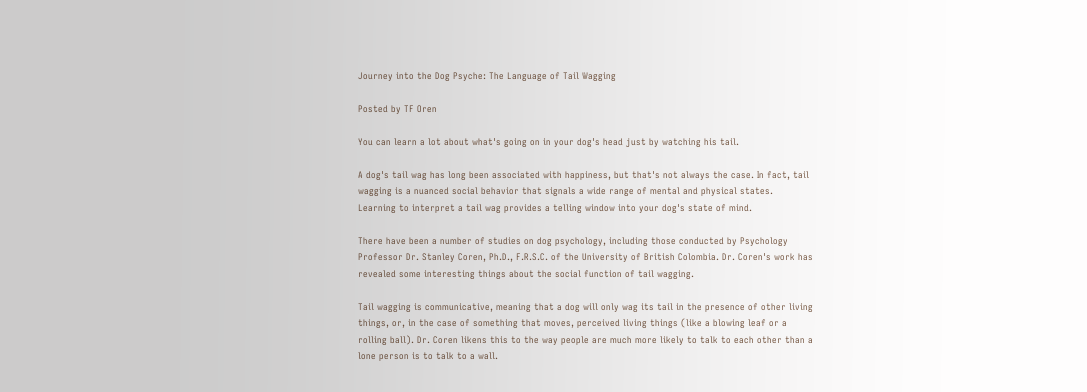Journey into the Dog Psyche: The Language of Tail Wagging

Posted by TF Oren

You can learn a lot about what's going on in your dog's head just by watching his tail.

A dog's tail wag has long been associated with happiness, but that's not always the case. In fact, tail wagging is a nuanced social behavior that signals a wide range of mental and physical states. Learning to interpret a tail wag provides a telling window into your dog's state of mind.

There have been a number of studies on dog psychology, including those conducted by Psychology Professor Dr. Stanley Coren, Ph.D., F.R.S.C. of the University of British Colombia. Dr. Coren's work has revealed some interesting things about the social function of tail wagging.

Tail wagging is communicative, meaning that a dog will only wag its tail in the presence of other living things, or, in the case of something that moves, perceived living things (like a blowing leaf or a rolling ball). Dr. Coren likens this to the way people are much more likely to talk to each other than a lone person is to talk to a wall.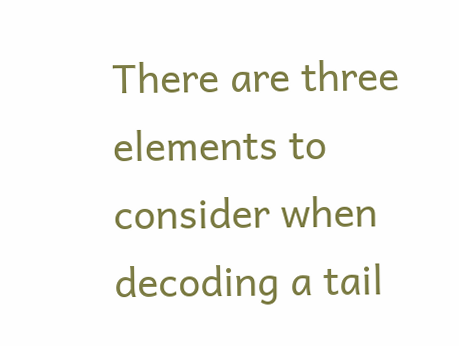There are three elements to consider when decoding a tail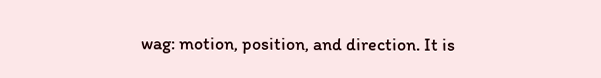wag: motion, position, and direction. It is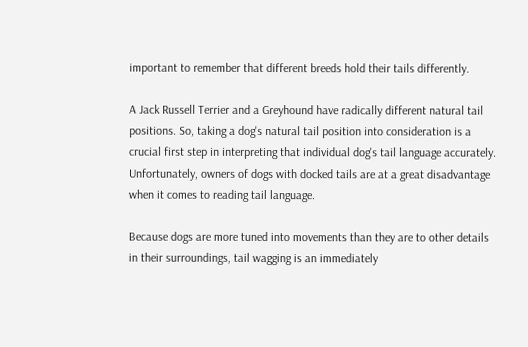important to remember that different breeds hold their tails differently.

A Jack Russell Terrier and a Greyhound have radically different natural tail positions. So, taking a dog's natural tail position into consideration is a crucial first step in interpreting that individual dog's tail language accurately. Unfortunately, owners of dogs with docked tails are at a great disadvantage when it comes to reading tail language.

Because dogs are more tuned into movements than they are to other details in their surroundings, tail wagging is an immediately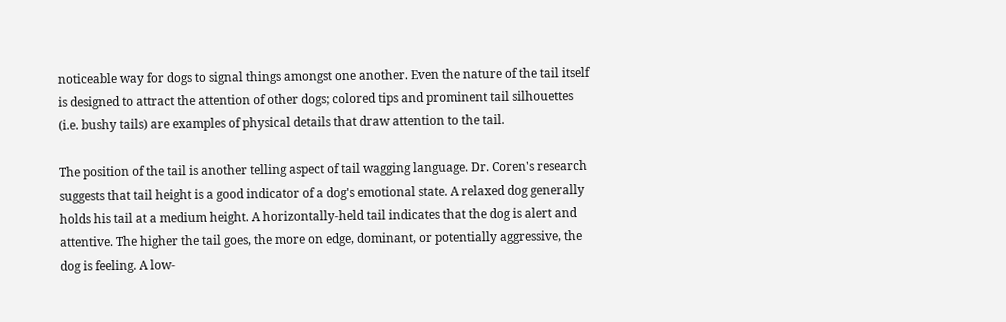noticeable way for dogs to signal things amongst one another. Even the nature of the tail itself is designed to attract the attention of other dogs; colored tips and prominent tail silhouettes (i.e. bushy tails) are examples of physical details that draw attention to the tail.

The position of the tail is another telling aspect of tail wagging language. Dr. Coren's research suggests that tail height is a good indicator of a dog's emotional state. A relaxed dog generally holds his tail at a medium height. A horizontally-held tail indicates that the dog is alert and attentive. The higher the tail goes, the more on edge, dominant, or potentially aggressive, the dog is feeling. A low-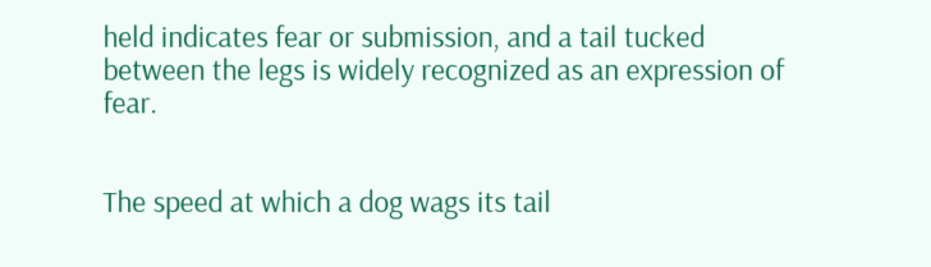held indicates fear or submission, and a tail tucked between the legs is widely recognized as an expression of fear.


The speed at which a dog wags its tail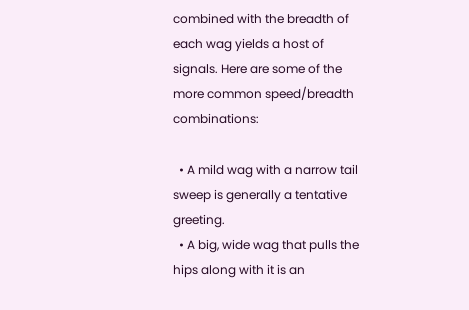combined with the breadth of each wag yields a host of signals. Here are some of the more common speed/breadth combinations:

  • A mild wag with a narrow tail sweep is generally a tentative greeting.
  • A big, wide wag that pulls the hips along with it is an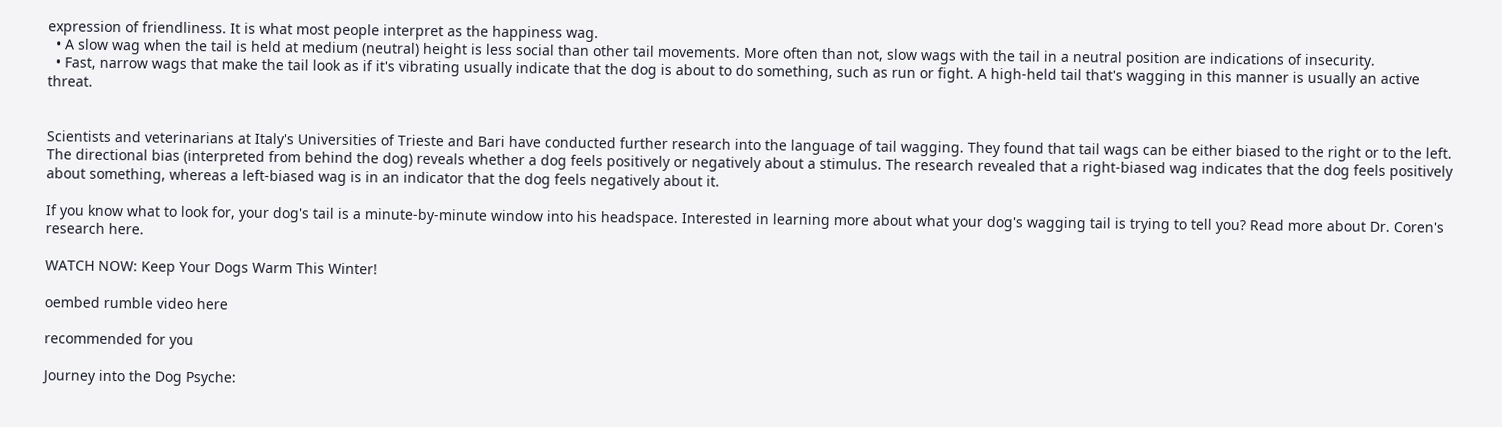expression of friendliness. It is what most people interpret as the happiness wag.
  • A slow wag when the tail is held at medium (neutral) height is less social than other tail movements. More often than not, slow wags with the tail in a neutral position are indications of insecurity.
  • Fast, narrow wags that make the tail look as if it's vibrating usually indicate that the dog is about to do something, such as run or fight. A high-held tail that's wagging in this manner is usually an active threat.


Scientists and veterinarians at Italy's Universities of Trieste and Bari have conducted further research into the language of tail wagging. They found that tail wags can be either biased to the right or to the left. The directional bias (interpreted from behind the dog) reveals whether a dog feels positively or negatively about a stimulus. The research revealed that a right-biased wag indicates that the dog feels positively about something, whereas a left-biased wag is in an indicator that the dog feels negatively about it.

If you know what to look for, your dog's tail is a minute-by-minute window into his headspace. Interested in learning more about what your dog's wagging tail is trying to tell you? Read more about Dr. Coren's research here.

WATCH NOW: Keep Your Dogs Warm This Winter!

oembed rumble video here

recommended for you

Journey into the Dog Psyche: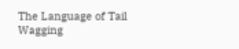The Language of Tail Wagging